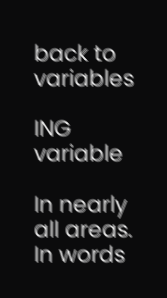back to variables

ING variable

In nearly all areas.
In words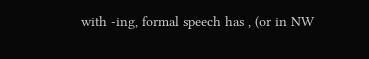with -ing, formal speech has , (or in NW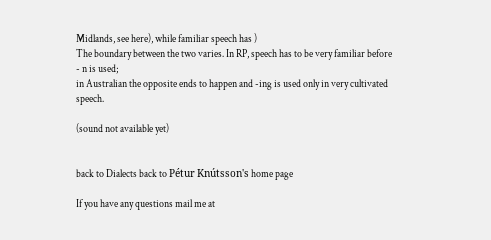Midlands, see here), while familiar speech has )
The boundary between the two varies. In RP, speech has to be very familiar before - n is used;
in Australian the opposite ends to happen and -ing is used only in very cultivated speech.

(sound not available yet)


back to Dialects back to Pétur Knútsson's home page

If you have any questions mail me at